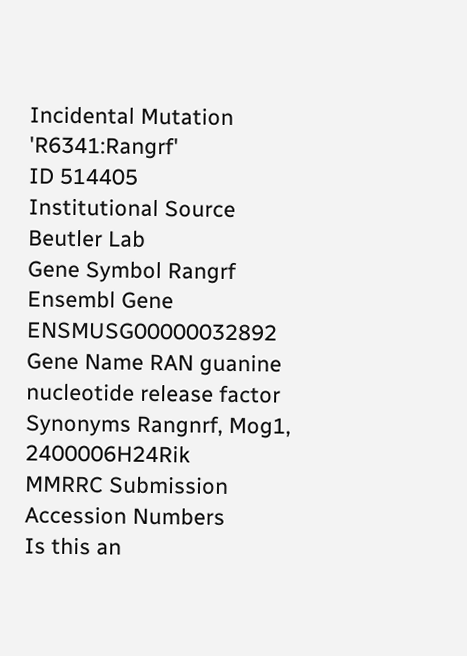Incidental Mutation 'R6341:Rangrf'
ID 514405
Institutional Source Beutler Lab
Gene Symbol Rangrf
Ensembl Gene ENSMUSG00000032892
Gene Name RAN guanine nucleotide release factor
Synonyms Rangnrf, Mog1, 2400006H24Rik
MMRRC Submission
Accession Numbers
Is this an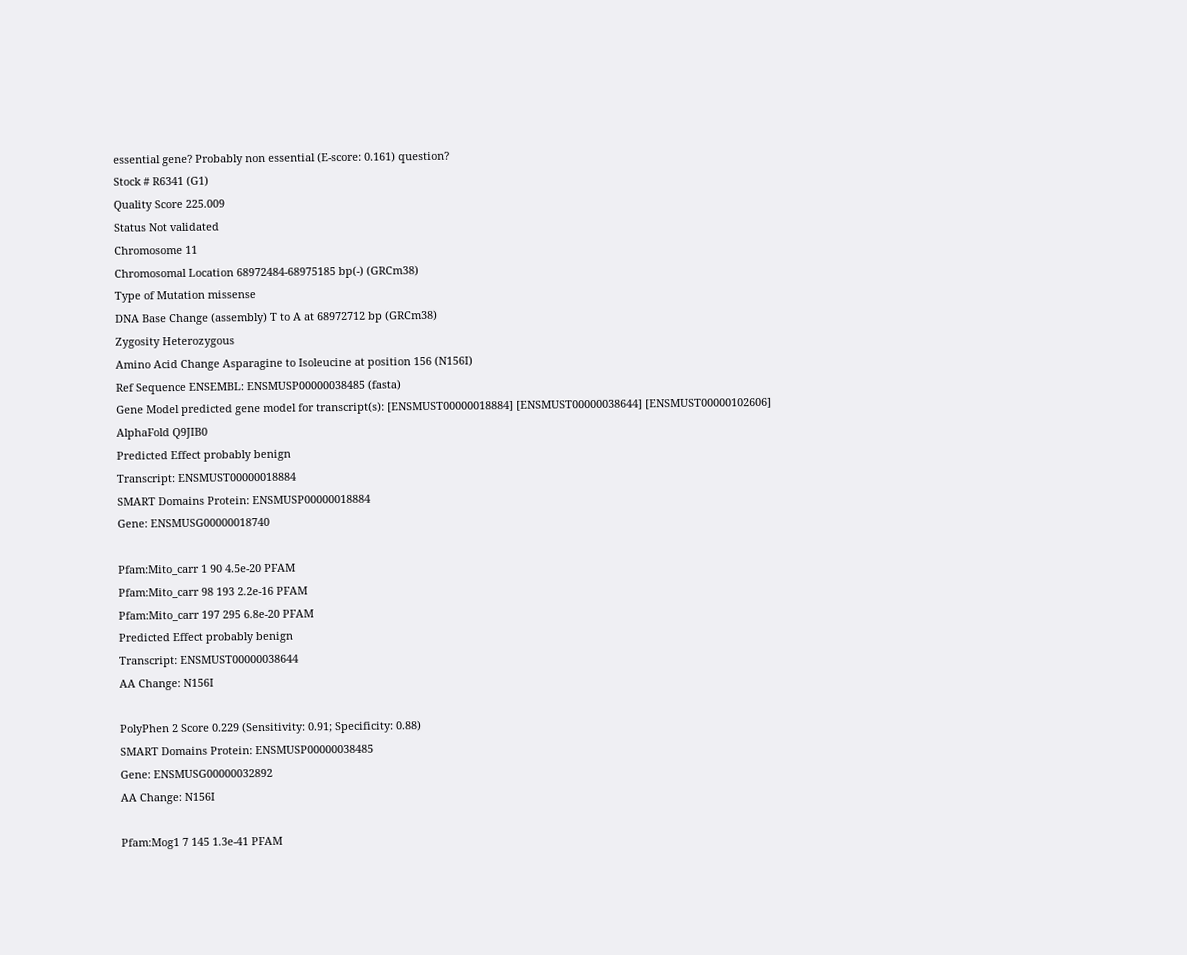essential gene? Probably non essential (E-score: 0.161) question?
Stock # R6341 (G1)
Quality Score 225.009
Status Not validated
Chromosome 11
Chromosomal Location 68972484-68975185 bp(-) (GRCm38)
Type of Mutation missense
DNA Base Change (assembly) T to A at 68972712 bp (GRCm38)
Zygosity Heterozygous
Amino Acid Change Asparagine to Isoleucine at position 156 (N156I)
Ref Sequence ENSEMBL: ENSMUSP00000038485 (fasta)
Gene Model predicted gene model for transcript(s): [ENSMUST00000018884] [ENSMUST00000038644] [ENSMUST00000102606]
AlphaFold Q9JIB0
Predicted Effect probably benign
Transcript: ENSMUST00000018884
SMART Domains Protein: ENSMUSP00000018884
Gene: ENSMUSG00000018740

Pfam:Mito_carr 1 90 4.5e-20 PFAM
Pfam:Mito_carr 98 193 2.2e-16 PFAM
Pfam:Mito_carr 197 295 6.8e-20 PFAM
Predicted Effect probably benign
Transcript: ENSMUST00000038644
AA Change: N156I

PolyPhen 2 Score 0.229 (Sensitivity: 0.91; Specificity: 0.88)
SMART Domains Protein: ENSMUSP00000038485
Gene: ENSMUSG00000032892
AA Change: N156I

Pfam:Mog1 7 145 1.3e-41 PFAM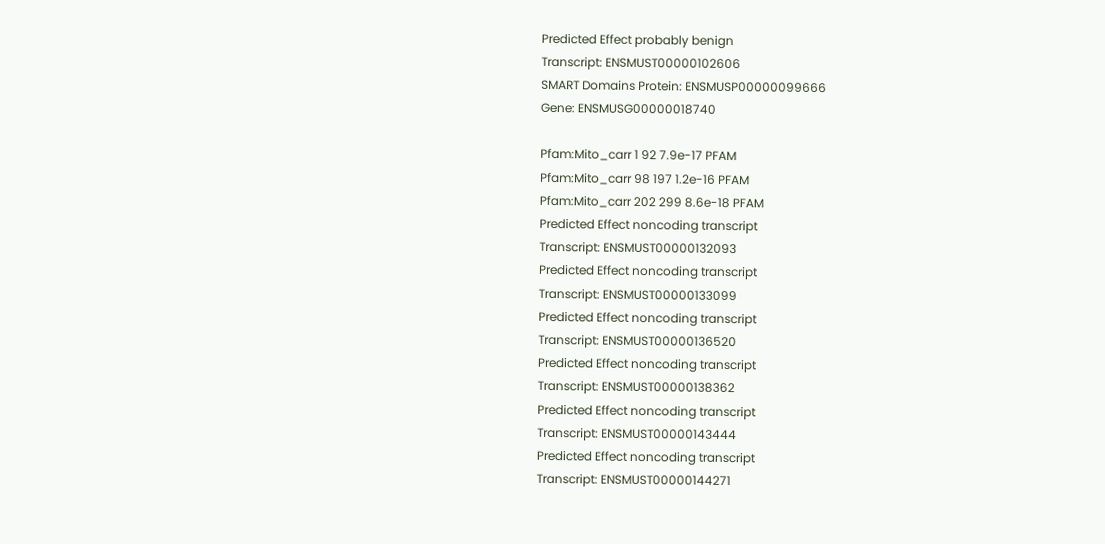Predicted Effect probably benign
Transcript: ENSMUST00000102606
SMART Domains Protein: ENSMUSP00000099666
Gene: ENSMUSG00000018740

Pfam:Mito_carr 1 92 7.9e-17 PFAM
Pfam:Mito_carr 98 197 1.2e-16 PFAM
Pfam:Mito_carr 202 299 8.6e-18 PFAM
Predicted Effect noncoding transcript
Transcript: ENSMUST00000132093
Predicted Effect noncoding transcript
Transcript: ENSMUST00000133099
Predicted Effect noncoding transcript
Transcript: ENSMUST00000136520
Predicted Effect noncoding transcript
Transcript: ENSMUST00000138362
Predicted Effect noncoding transcript
Transcript: ENSMUST00000143444
Predicted Effect noncoding transcript
Transcript: ENSMUST00000144271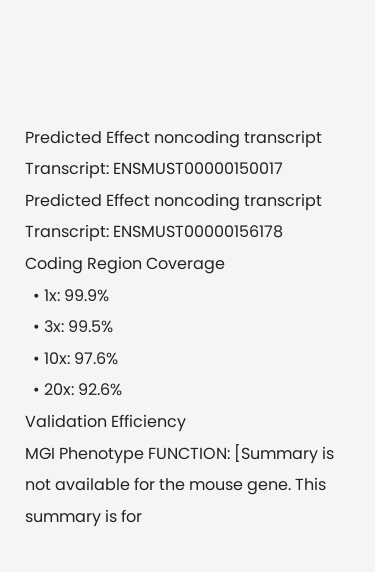Predicted Effect noncoding transcript
Transcript: ENSMUST00000150017
Predicted Effect noncoding transcript
Transcript: ENSMUST00000156178
Coding Region Coverage
  • 1x: 99.9%
  • 3x: 99.5%
  • 10x: 97.6%
  • 20x: 92.6%
Validation Efficiency
MGI Phenotype FUNCTION: [Summary is not available for the mouse gene. This summary is for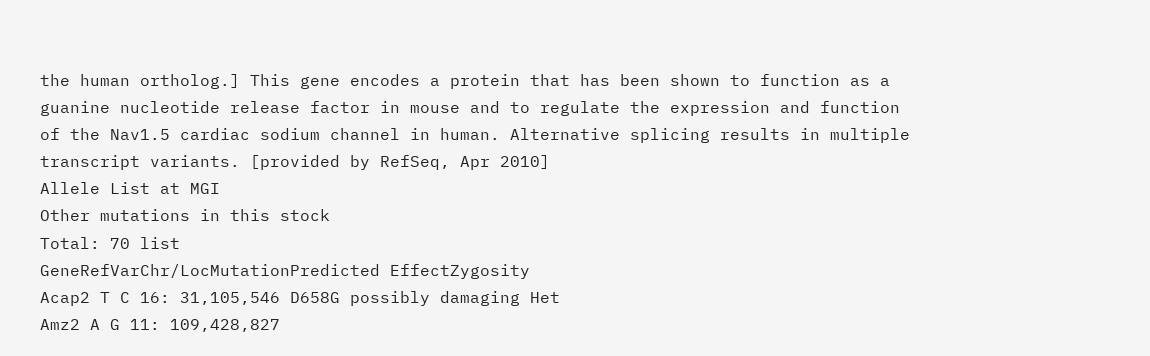the human ortholog.] This gene encodes a protein that has been shown to function as a guanine nucleotide release factor in mouse and to regulate the expression and function of the Nav1.5 cardiac sodium channel in human. Alternative splicing results in multiple transcript variants. [provided by RefSeq, Apr 2010]
Allele List at MGI
Other mutations in this stock
Total: 70 list
GeneRefVarChr/LocMutationPredicted EffectZygosity
Acap2 T C 16: 31,105,546 D658G possibly damaging Het
Amz2 A G 11: 109,428,827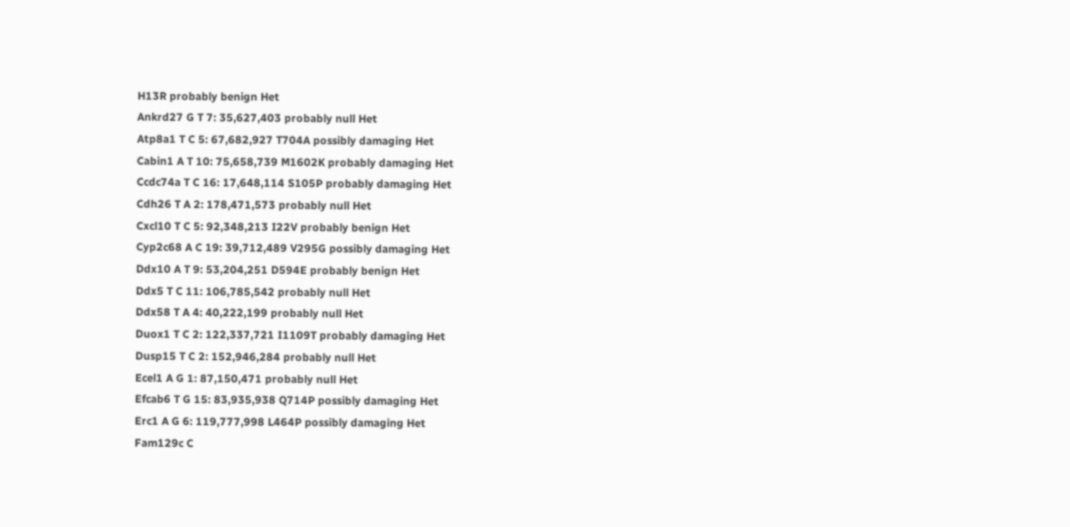H13R probably benign Het
Ankrd27 G T 7: 35,627,403 probably null Het
Atp8a1 T C 5: 67,682,927 T704A possibly damaging Het
Cabin1 A T 10: 75,658,739 M1602K probably damaging Het
Ccdc74a T C 16: 17,648,114 S105P probably damaging Het
Cdh26 T A 2: 178,471,573 probably null Het
Cxcl10 T C 5: 92,348,213 I22V probably benign Het
Cyp2c68 A C 19: 39,712,489 V295G possibly damaging Het
Ddx10 A T 9: 53,204,251 D594E probably benign Het
Ddx5 T C 11: 106,785,542 probably null Het
Ddx58 T A 4: 40,222,199 probably null Het
Duox1 T C 2: 122,337,721 I1109T probably damaging Het
Dusp15 T C 2: 152,946,284 probably null Het
Ecel1 A G 1: 87,150,471 probably null Het
Efcab6 T G 15: 83,935,938 Q714P possibly damaging Het
Erc1 A G 6: 119,777,998 L464P possibly damaging Het
Fam129c C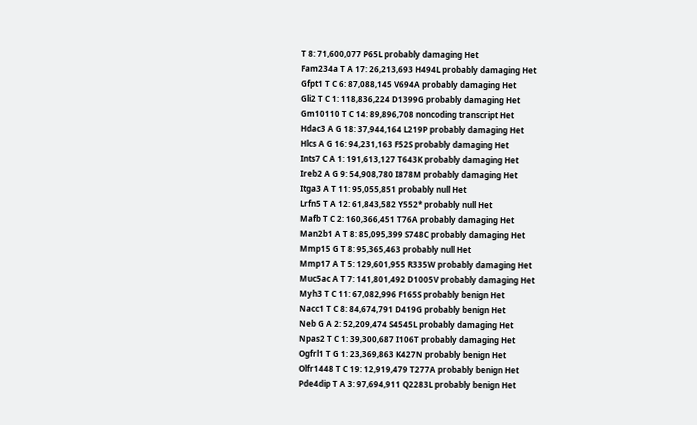T 8: 71,600,077 P65L probably damaging Het
Fam234a T A 17: 26,213,693 H494L probably damaging Het
Gfpt1 T C 6: 87,088,145 V694A probably damaging Het
Gli2 T C 1: 118,836,224 D1399G probably damaging Het
Gm10110 T C 14: 89,896,708 noncoding transcript Het
Hdac3 A G 18: 37,944,164 L219P probably damaging Het
Hlcs A G 16: 94,231,163 F52S probably damaging Het
Ints7 C A 1: 191,613,127 T643K probably damaging Het
Ireb2 A G 9: 54,908,780 I878M probably damaging Het
Itga3 A T 11: 95,055,851 probably null Het
Lrfn5 T A 12: 61,843,582 Y552* probably null Het
Mafb T C 2: 160,366,451 T76A probably damaging Het
Man2b1 A T 8: 85,095,399 S748C probably damaging Het
Mmp15 G T 8: 95,365,463 probably null Het
Mmp17 A T 5: 129,601,955 R335W probably damaging Het
Muc5ac A T 7: 141,801,492 D1005V probably damaging Het
Myh3 T C 11: 67,082,996 F165S probably benign Het
Nacc1 T C 8: 84,674,791 D419G probably benign Het
Neb G A 2: 52,209,474 S4545L probably damaging Het
Npas2 T C 1: 39,300,687 I106T probably damaging Het
Ogfrl1 T G 1: 23,369,863 K427N probably benign Het
Olfr1448 T C 19: 12,919,479 T277A probably benign Het
Pde4dip T A 3: 97,694,911 Q2283L probably benign Het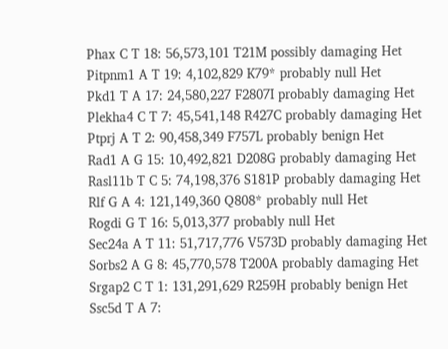Phax C T 18: 56,573,101 T21M possibly damaging Het
Pitpnm1 A T 19: 4,102,829 K79* probably null Het
Pkd1 T A 17: 24,580,227 F2807I probably damaging Het
Plekha4 C T 7: 45,541,148 R427C probably damaging Het
Ptprj A T 2: 90,458,349 F757L probably benign Het
Rad1 A G 15: 10,492,821 D208G probably damaging Het
Rasl11b T C 5: 74,198,376 S181P probably damaging Het
Rlf G A 4: 121,149,360 Q808* probably null Het
Rogdi G T 16: 5,013,377 probably null Het
Sec24a A T 11: 51,717,776 V573D probably damaging Het
Sorbs2 A G 8: 45,770,578 T200A probably damaging Het
Srgap2 C T 1: 131,291,629 R259H probably benign Het
Ssc5d T A 7: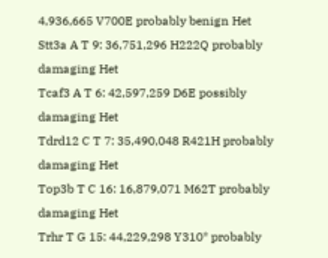4,936,665 V700E probably benign Het
Stt3a A T 9: 36,751,296 H222Q probably damaging Het
Tcaf3 A T 6: 42,597,259 D6E possibly damaging Het
Tdrd12 C T 7: 35,490,048 R421H probably damaging Het
Top3b T C 16: 16,879,071 M62T probably damaging Het
Trhr T G 15: 44,229,298 Y310* probably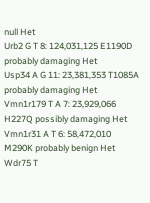null Het
Urb2 G T 8: 124,031,125 E1190D probably damaging Het
Usp34 A G 11: 23,381,353 T1085A probably damaging Het
Vmn1r179 T A 7: 23,929,066 H227Q possibly damaging Het
Vmn1r31 A T 6: 58,472,010 M290K probably benign Het
Wdr75 T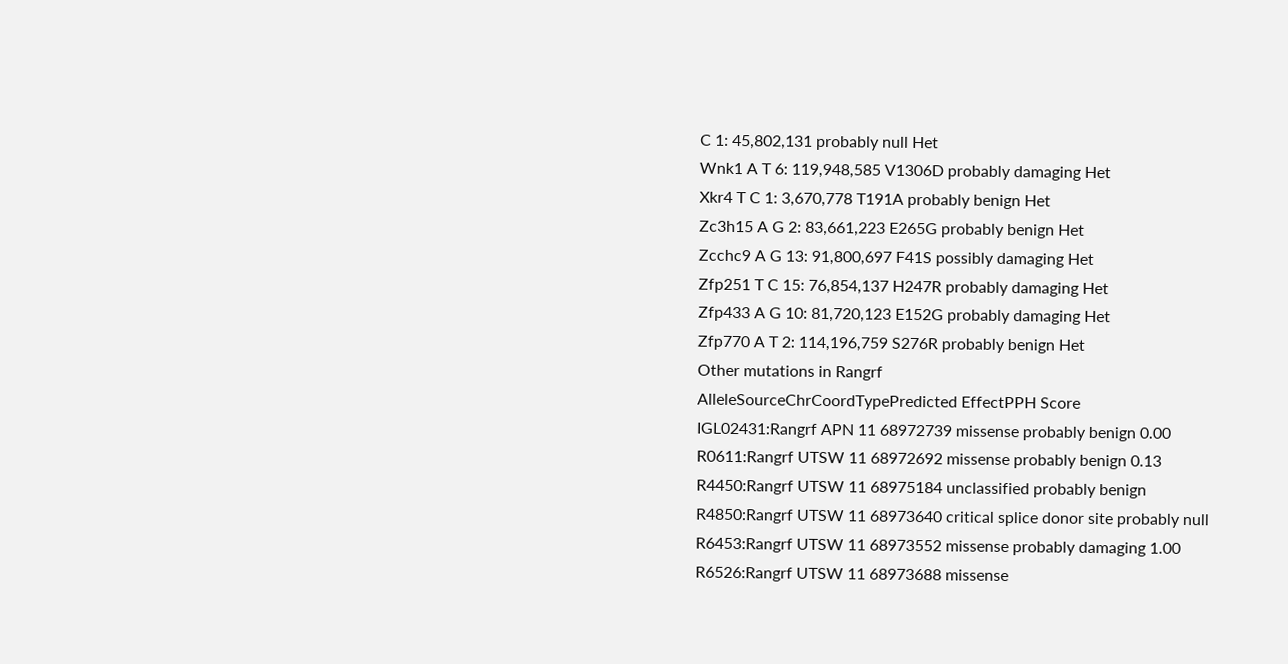C 1: 45,802,131 probably null Het
Wnk1 A T 6: 119,948,585 V1306D probably damaging Het
Xkr4 T C 1: 3,670,778 T191A probably benign Het
Zc3h15 A G 2: 83,661,223 E265G probably benign Het
Zcchc9 A G 13: 91,800,697 F41S possibly damaging Het
Zfp251 T C 15: 76,854,137 H247R probably damaging Het
Zfp433 A G 10: 81,720,123 E152G probably damaging Het
Zfp770 A T 2: 114,196,759 S276R probably benign Het
Other mutations in Rangrf
AlleleSourceChrCoordTypePredicted EffectPPH Score
IGL02431:Rangrf APN 11 68972739 missense probably benign 0.00
R0611:Rangrf UTSW 11 68972692 missense probably benign 0.13
R4450:Rangrf UTSW 11 68975184 unclassified probably benign
R4850:Rangrf UTSW 11 68973640 critical splice donor site probably null
R6453:Rangrf UTSW 11 68973552 missense probably damaging 1.00
R6526:Rangrf UTSW 11 68973688 missense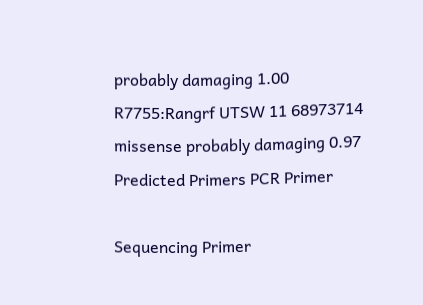probably damaging 1.00
R7755:Rangrf UTSW 11 68973714 missense probably damaging 0.97
Predicted Primers PCR Primer

Sequencing Primer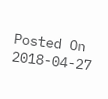Posted On 2018-04-27